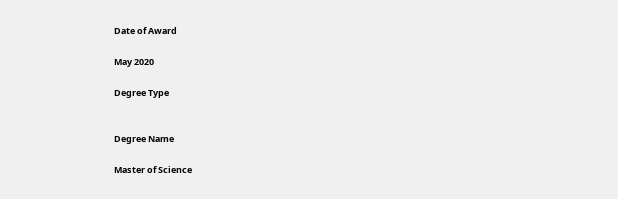Date of Award

May 2020

Degree Type


Degree Name

Master of Science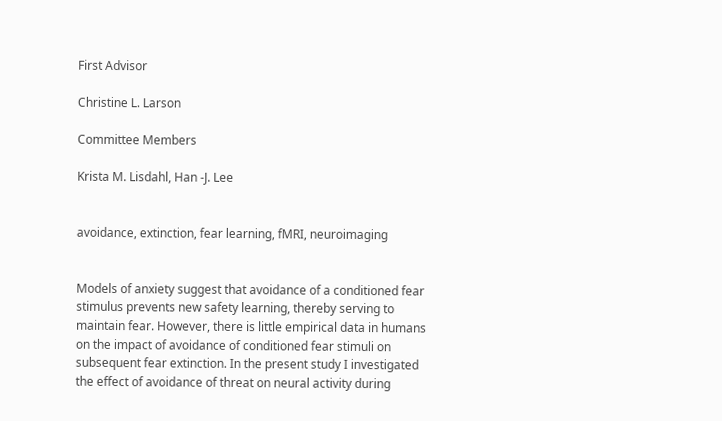First Advisor

Christine L. Larson

Committee Members

Krista M. Lisdahl, Han -J. Lee


avoidance, extinction, fear learning, fMRI, neuroimaging


Models of anxiety suggest that avoidance of a conditioned fear stimulus prevents new safety learning, thereby serving to maintain fear. However, there is little empirical data in humans on the impact of avoidance of conditioned fear stimuli on subsequent fear extinction. In the present study I investigated the effect of avoidance of threat on neural activity during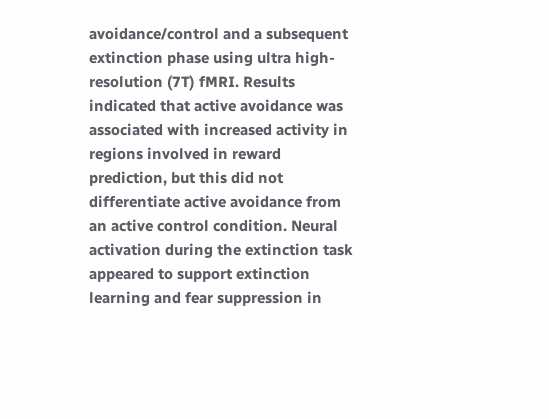avoidance/control and a subsequent extinction phase using ultra high-resolution (7T) fMRI. Results indicated that active avoidance was associated with increased activity in regions involved in reward prediction, but this did not differentiate active avoidance from an active control condition. Neural activation during the extinction task appeared to support extinction learning and fear suppression in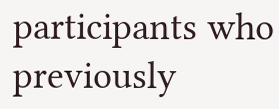participants who previously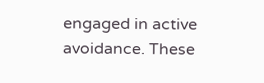engaged in active avoidance. These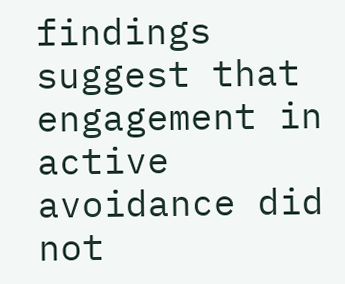findings suggest that engagement in active avoidance did not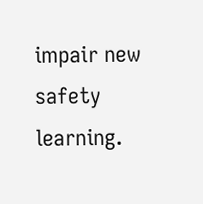impair new safety learning.